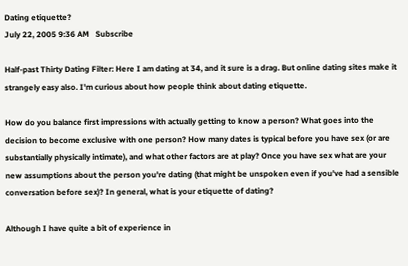Dating etiquette?
July 22, 2005 9:36 AM   Subscribe

Half-past Thirty Dating Filter: Here I am dating at 34, and it sure is a drag. But online dating sites make it strangely easy also. I'm curious about how people think about dating etiquette.

How do you balance first impressions with actually getting to know a person? What goes into the decision to become exclusive with one person? How many dates is typical before you have sex (or are substantially physically intimate), and what other factors are at play? Once you have sex what are your new assumptions about the person you're dating (that might be unspoken even if you've had a sensible conversation before sex)? In general, what is your etiquette of dating?

Although I have quite a bit of experience in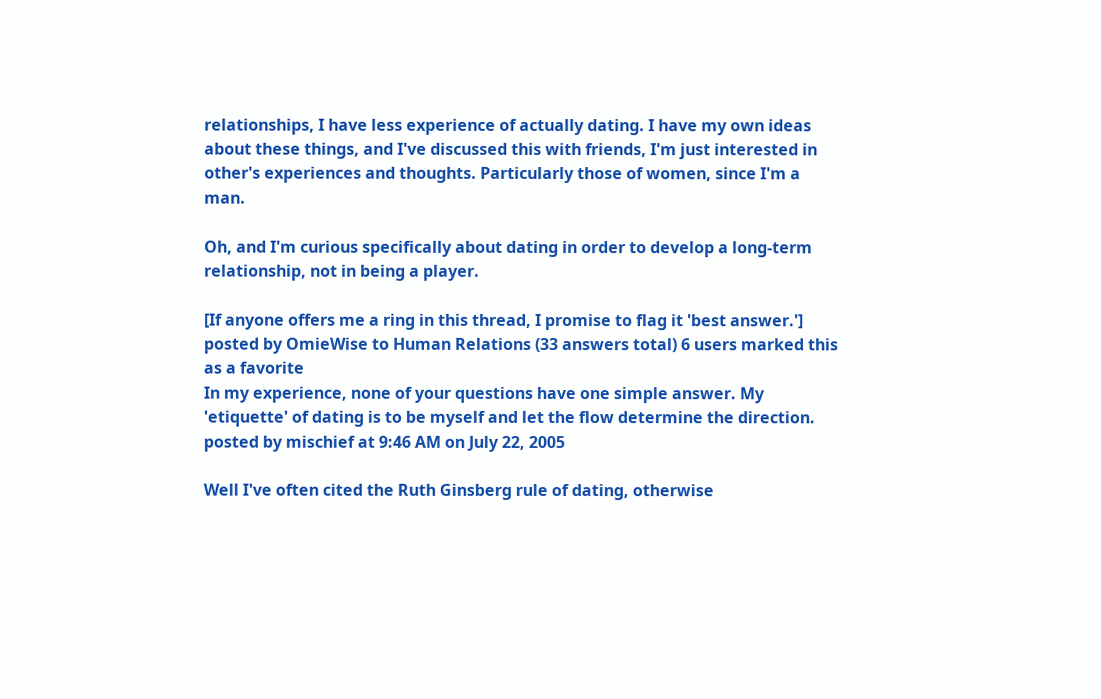relationships, I have less experience of actually dating. I have my own ideas about these things, and I've discussed this with friends, I'm just interested in other's experiences and thoughts. Particularly those of women, since I'm a man.

Oh, and I'm curious specifically about dating in order to develop a long-term relationship, not in being a player.

[If anyone offers me a ring in this thread, I promise to flag it 'best answer.']
posted by OmieWise to Human Relations (33 answers total) 6 users marked this as a favorite
In my experience, none of your questions have one simple answer. My 'etiquette' of dating is to be myself and let the flow determine the direction.
posted by mischief at 9:46 AM on July 22, 2005

Well I've often cited the Ruth Ginsberg rule of dating, otherwise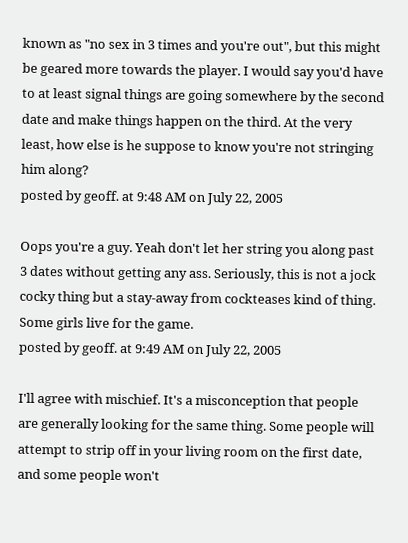known as "no sex in 3 times and you're out", but this might be geared more towards the player. I would say you'd have to at least signal things are going somewhere by the second date and make things happen on the third. At the very least, how else is he suppose to know you're not stringing him along?
posted by geoff. at 9:48 AM on July 22, 2005

Oops you're a guy. Yeah don't let her string you along past 3 dates without getting any ass. Seriously, this is not a jock cocky thing but a stay-away from cockteases kind of thing. Some girls live for the game.
posted by geoff. at 9:49 AM on July 22, 2005

I'll agree with mischief. It's a misconception that people are generally looking for the same thing. Some people will attempt to strip off in your living room on the first date, and some people won't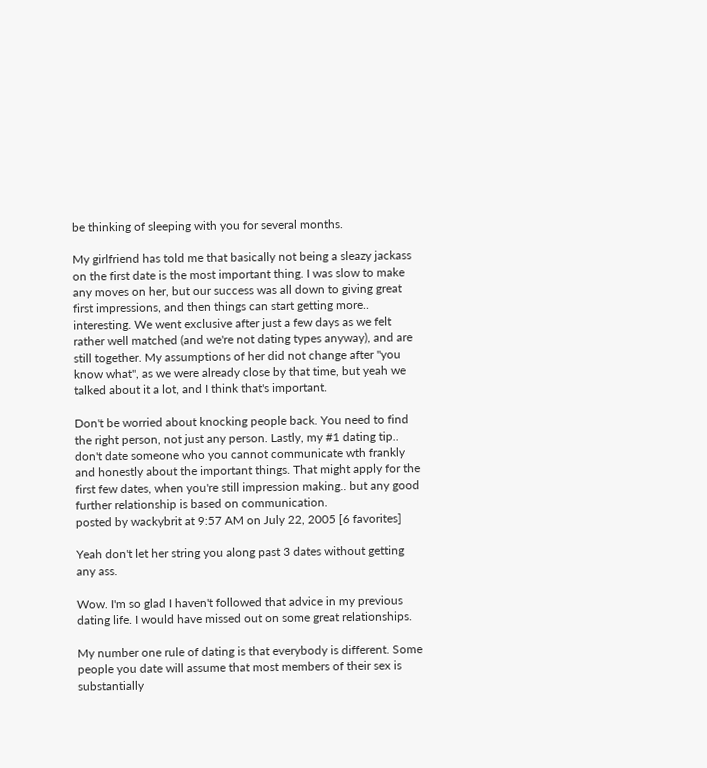be thinking of sleeping with you for several months.

My girlfriend has told me that basically not being a sleazy jackass on the first date is the most important thing. I was slow to make any moves on her, but our success was all down to giving great first impressions, and then things can start getting more.. interesting. We went exclusive after just a few days as we felt rather well matched (and we're not dating types anyway), and are still together. My assumptions of her did not change after "you know what", as we were already close by that time, but yeah we talked about it a lot, and I think that's important.

Don't be worried about knocking people back. You need to find the right person, not just any person. Lastly, my #1 dating tip.. don't date someone who you cannot communicate wth frankly and honestly about the important things. That might apply for the first few dates, when you're still impression making.. but any good further relationship is based on communication.
posted by wackybrit at 9:57 AM on July 22, 2005 [6 favorites]

Yeah don't let her string you along past 3 dates without getting any ass.

Wow. I'm so glad I haven't followed that advice in my previous dating life. I would have missed out on some great relationships.

My number one rule of dating is that everybody is different. Some people you date will assume that most members of their sex is substantially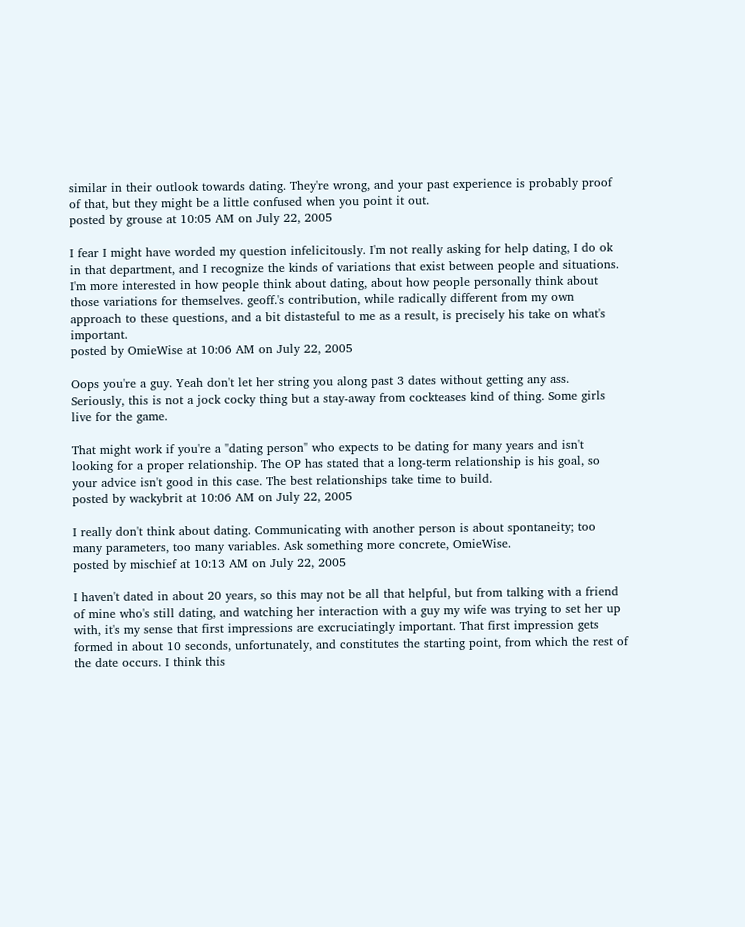similar in their outlook towards dating. They're wrong, and your past experience is probably proof of that, but they might be a little confused when you point it out.
posted by grouse at 10:05 AM on July 22, 2005

I fear I might have worded my question infelicitously. I'm not really asking for help dating, I do ok in that department, and I recognize the kinds of variations that exist between people and situations. I'm more interested in how people think about dating, about how people personally think about those variations for themselves. geoff.'s contribution, while radically different from my own approach to these questions, and a bit distasteful to me as a result, is precisely his take on what's important.
posted by OmieWise at 10:06 AM on July 22, 2005

Oops you're a guy. Yeah don't let her string you along past 3 dates without getting any ass. Seriously, this is not a jock cocky thing but a stay-away from cockteases kind of thing. Some girls live for the game.

That might work if you're a "dating person" who expects to be dating for many years and isn't looking for a proper relationship. The OP has stated that a long-term relationship is his goal, so your advice isn't good in this case. The best relationships take time to build.
posted by wackybrit at 10:06 AM on July 22, 2005

I really don't think about dating. Communicating with another person is about spontaneity; too many parameters, too many variables. Ask something more concrete, OmieWise.
posted by mischief at 10:13 AM on July 22, 2005

I haven't dated in about 20 years, so this may not be all that helpful, but from talking with a friend of mine who's still dating, and watching her interaction with a guy my wife was trying to set her up with, it's my sense that first impressions are excruciatingly important. That first impression gets formed in about 10 seconds, unfortunately, and constitutes the starting point, from which the rest of the date occurs. I think this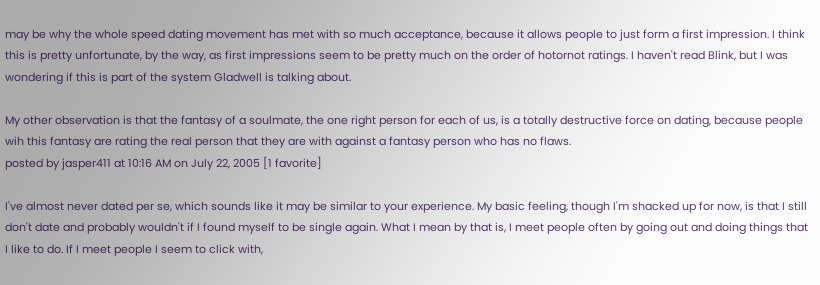may be why the whole speed dating movement has met with so much acceptance, because it allows people to just form a first impression. I think this is pretty unfortunate, by the way, as first impressions seem to be pretty much on the order of hotornot ratings. I haven't read Blink, but I was wondering if this is part of the system Gladwell is talking about.

My other observation is that the fantasy of a soulmate, the one right person for each of us, is a totally destructive force on dating, because people wih this fantasy are rating the real person that they are with against a fantasy person who has no flaws.
posted by jasper411 at 10:16 AM on July 22, 2005 [1 favorite]

I've almost never dated per se, which sounds like it may be similar to your experience. My basic feeling, though I'm shacked up for now, is that I still don't date and probably wouldn't if I found myself to be single again. What I mean by that is, I meet people often by going out and doing things that I like to do. If I meet people I seem to click with,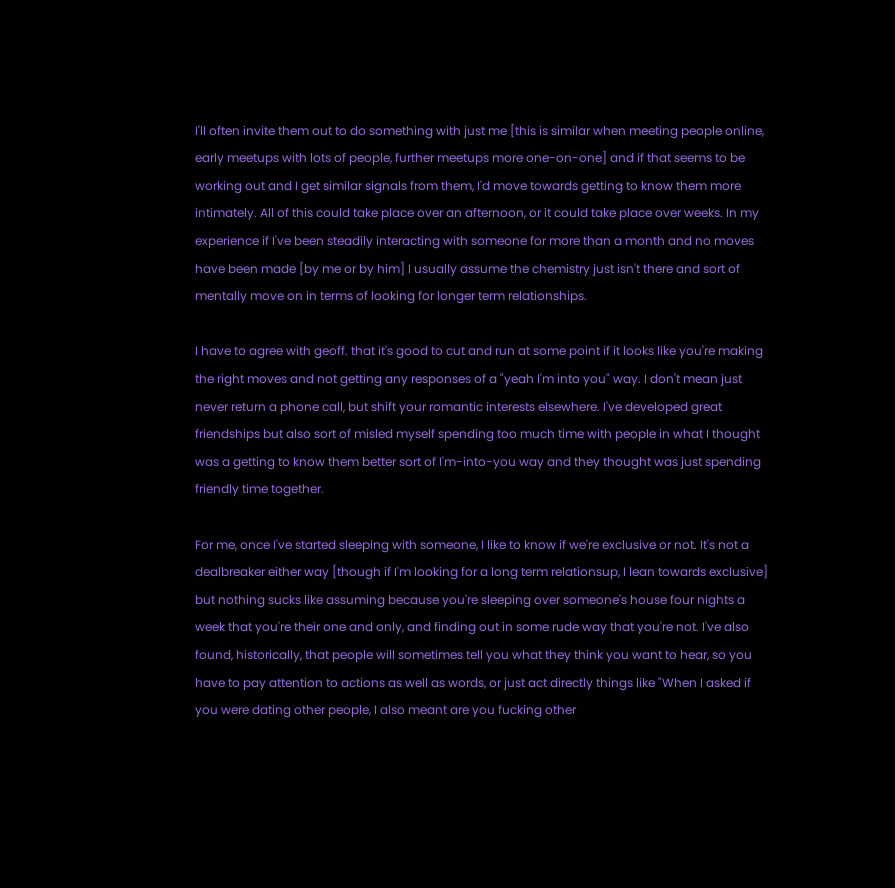I'll often invite them out to do something with just me [this is similar when meeting people online, early meetups with lots of people, further meetups more one-on-one] and if that seems to be working out and I get similar signals from them, I'd move towards getting to know them more intimately. All of this could take place over an afternoon, or it could take place over weeks. In my experience if I've been steadily interacting with someone for more than a month and no moves have been made [by me or by him] I usually assume the chemistry just isn't there and sort of mentally move on in terms of looking for longer term relationships.

I have to agree with geoff. that it's good to cut and run at some point if it looks like you're making the right moves and not getting any responses of a "yeah I'm into you" way. I don't mean just never return a phone call, but shift your romantic interests elsewhere. I've developed great friendships but also sort of misled myself spending too much time with people in what I thought was a getting to know them better sort of I'm-into-you way and they thought was just spending friendly time together.

For me, once I've started sleeping with someone, I like to know if we're exclusive or not. It's not a dealbreaker either way [though if I'm looking for a long term relationsup, I lean towards exclusive] but nothing sucks like assuming because you're sleeping over someone's house four nights a week that you're their one and only, and finding out in some rude way that you're not. I've also found, historically, that people will sometimes tell you what they think you want to hear, so you have to pay attention to actions as well as words, or just act directly things like "When I asked if you were dating other people, I also meant are you fucking other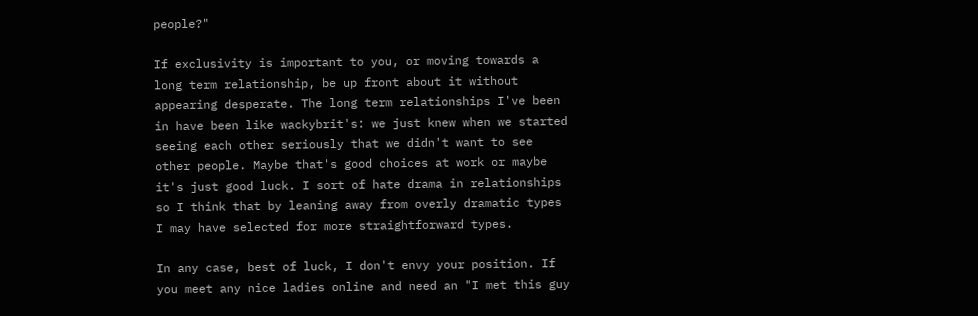people?"

If exclusivity is important to you, or moving towards a long term relationship, be up front about it without appearing desperate. The long term relationships I've been in have been like wackybrit's: we just knew when we started seeing each other seriously that we didn't want to see other people. Maybe that's good choices at work or maybe it's just good luck. I sort of hate drama in relationships so I think that by leaning away from overly dramatic types I may have selected for more straightforward types.

In any case, best of luck, I don't envy your position. If you meet any nice ladies online and need an "I met this guy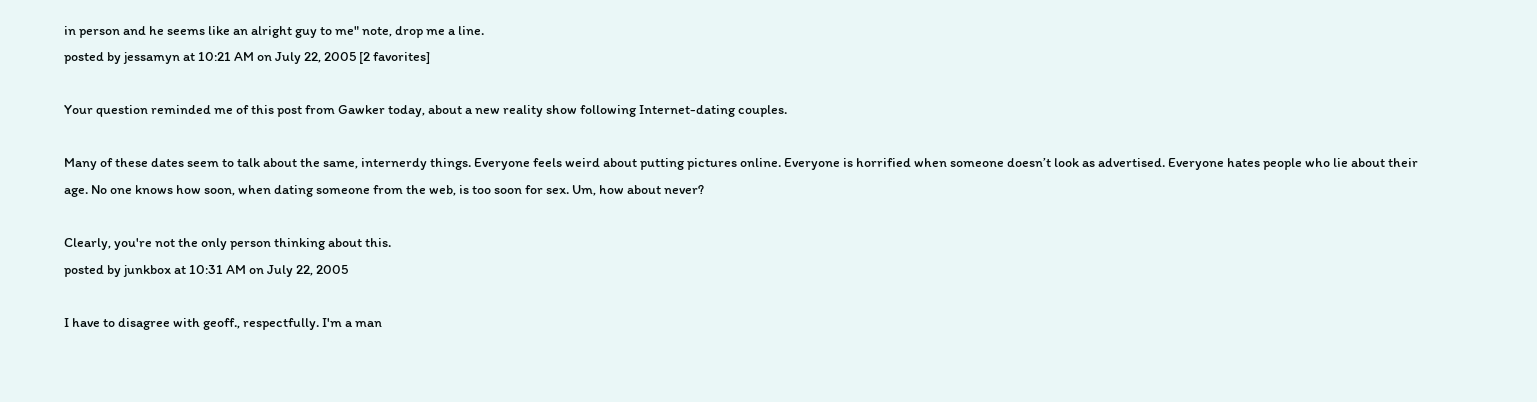in person and he seems like an alright guy to me" note, drop me a line.
posted by jessamyn at 10:21 AM on July 22, 2005 [2 favorites]

Your question reminded me of this post from Gawker today, about a new reality show following Internet-dating couples.

Many of these dates seem to talk about the same, internerdy things. Everyone feels weird about putting pictures online. Everyone is horrified when someone doesn’t look as advertised. Everyone hates people who lie about their age. No one knows how soon, when dating someone from the web, is too soon for sex. Um, how about never?

Clearly, you're not the only person thinking about this.
posted by junkbox at 10:31 AM on July 22, 2005

I have to disagree with geoff., respectfully. I'm a man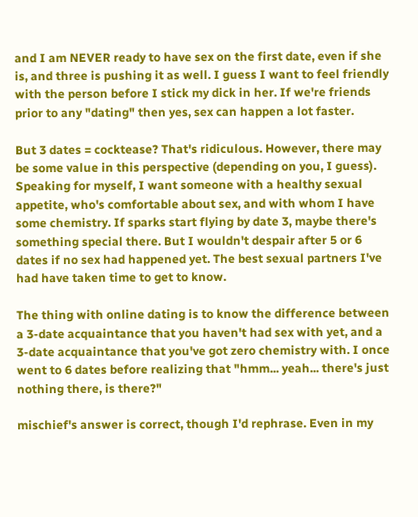and I am NEVER ready to have sex on the first date, even if she is, and three is pushing it as well. I guess I want to feel friendly with the person before I stick my dick in her. If we're friends prior to any "dating" then yes, sex can happen a lot faster.

But 3 dates = cocktease? That's ridiculous. However, there may be some value in this perspective (depending on you, I guess). Speaking for myself, I want someone with a healthy sexual appetite, who's comfortable about sex, and with whom I have some chemistry. If sparks start flying by date 3, maybe there's something special there. But I wouldn't despair after 5 or 6 dates if no sex had happened yet. The best sexual partners I've had have taken time to get to know.

The thing with online dating is to know the difference between a 3-date acquaintance that you haven't had sex with yet, and a 3-date acquaintance that you've got zero chemistry with. I once went to 6 dates before realizing that "hmm... yeah... there's just nothing there, is there?"

mischief's answer is correct, though I'd rephrase. Even in my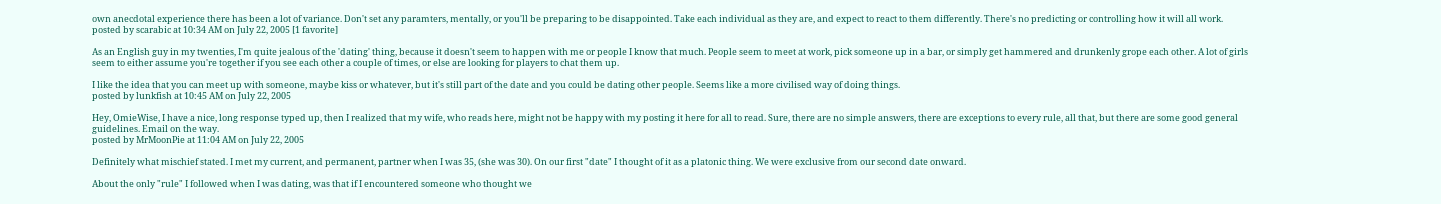own anecdotal experience there has been a lot of variance. Don't set any paramters, mentally, or you'll be preparing to be disappointed. Take each individual as they are, and expect to react to them differently. There's no predicting or controlling how it will all work.
posted by scarabic at 10:34 AM on July 22, 2005 [1 favorite]

As an English guy in my twenties, I'm quite jealous of the 'dating' thing, because it doesn't seem to happen with me or people I know that much. People seem to meet at work, pick someone up in a bar, or simply get hammered and drunkenly grope each other. A lot of girls seem to either assume you're together if you see each other a couple of times, or else are looking for players to chat them up.

I like the idea that you can meet up with someone, maybe kiss or whatever, but it's still part of the date and you could be dating other people. Seems like a more civilised way of doing things.
posted by lunkfish at 10:45 AM on July 22, 2005

Hey, OmieWise, I have a nice, long response typed up, then I realized that my wife, who reads here, might not be happy with my posting it here for all to read. Sure, there are no simple answers, there are exceptions to every rule, all that, but there are some good general guidelines. Email on the way.
posted by MrMoonPie at 11:04 AM on July 22, 2005

Definitely what mischief stated. I met my current, and permanent, partner when I was 35, (she was 30). On our first "date" I thought of it as a platonic thing. We were exclusive from our second date onward.

About the only "rule" I followed when I was dating, was that if I encountered someone who thought we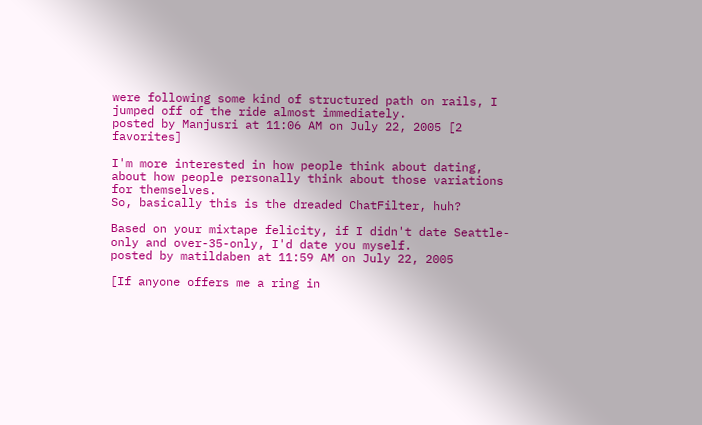were following some kind of structured path on rails, I jumped off of the ride almost immediately.
posted by Manjusri at 11:06 AM on July 22, 2005 [2 favorites]

I'm more interested in how people think about dating, about how people personally think about those variations for themselves.
So, basically this is the dreaded ChatFilter, huh?

Based on your mixtape felicity, if I didn't date Seattle-only and over-35-only, I'd date you myself.
posted by matildaben at 11:59 AM on July 22, 2005

[If anyone offers me a ring in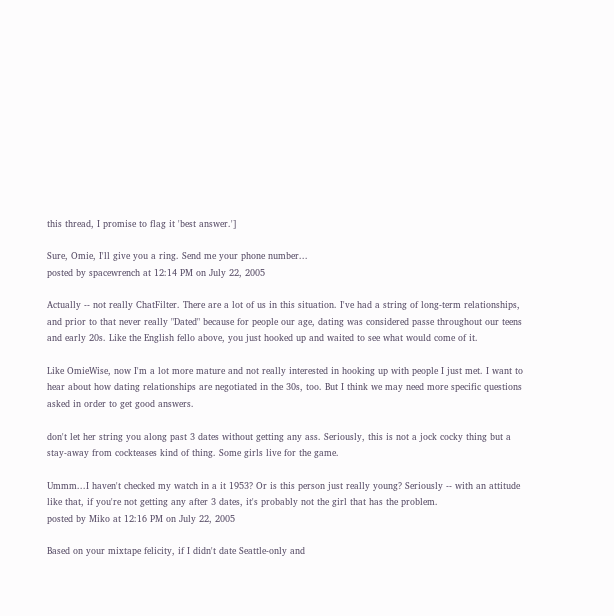this thread, I promise to flag it 'best answer.']

Sure, Omie, I'll give you a ring. Send me your phone number...
posted by spacewrench at 12:14 PM on July 22, 2005

Actually -- not really ChatFilter. There are a lot of us in this situation. I've had a string of long-term relationships, and prior to that never really "Dated" because for people our age, dating was considered passe throughout our teens and early 20s. Like the English fello above, you just hooked up and waited to see what would come of it.

Like OmieWise, now I'm a lot more mature and not really interested in hooking up with people I just met. I want to hear about how dating relationships are negotiated in the 30s, too. But I think we may need more specific questions asked in order to get good answers.

don't let her string you along past 3 dates without getting any ass. Seriously, this is not a jock cocky thing but a stay-away from cockteases kind of thing. Some girls live for the game.

Ummm...I haven't checked my watch in a it 1953? Or is this person just really young? Seriously -- with an attitude like that, if you're not getting any after 3 dates, it's probably not the girl that has the problem.
posted by Miko at 12:16 PM on July 22, 2005

Based on your mixtape felicity, if I didn't date Seattle-only and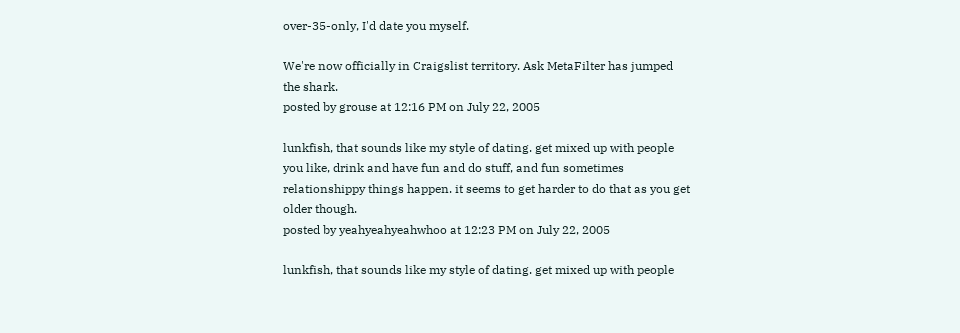over-35-only, I'd date you myself.

We're now officially in Craigslist territory. Ask MetaFilter has jumped the shark.
posted by grouse at 12:16 PM on July 22, 2005

lunkfish, that sounds like my style of dating. get mixed up with people you like, drink and have fun and do stuff, and fun sometimes relationshippy things happen. it seems to get harder to do that as you get older though.
posted by yeahyeahyeahwhoo at 12:23 PM on July 22, 2005

lunkfish, that sounds like my style of dating. get mixed up with people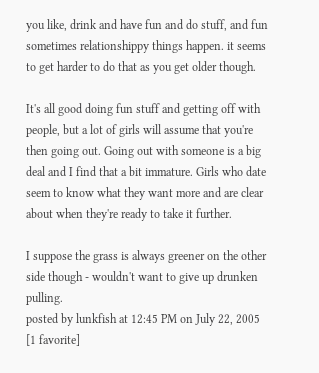you like, drink and have fun and do stuff, and fun sometimes relationshippy things happen. it seems to get harder to do that as you get older though.

It's all good doing fun stuff and getting off with people, but a lot of girls will assume that you're then going out. Going out with someone is a big deal and I find that a bit immature. Girls who date seem to know what they want more and are clear about when they're ready to take it further.

I suppose the grass is always greener on the other side though - wouldn't want to give up drunken pulling.
posted by lunkfish at 12:45 PM on July 22, 2005 [1 favorite]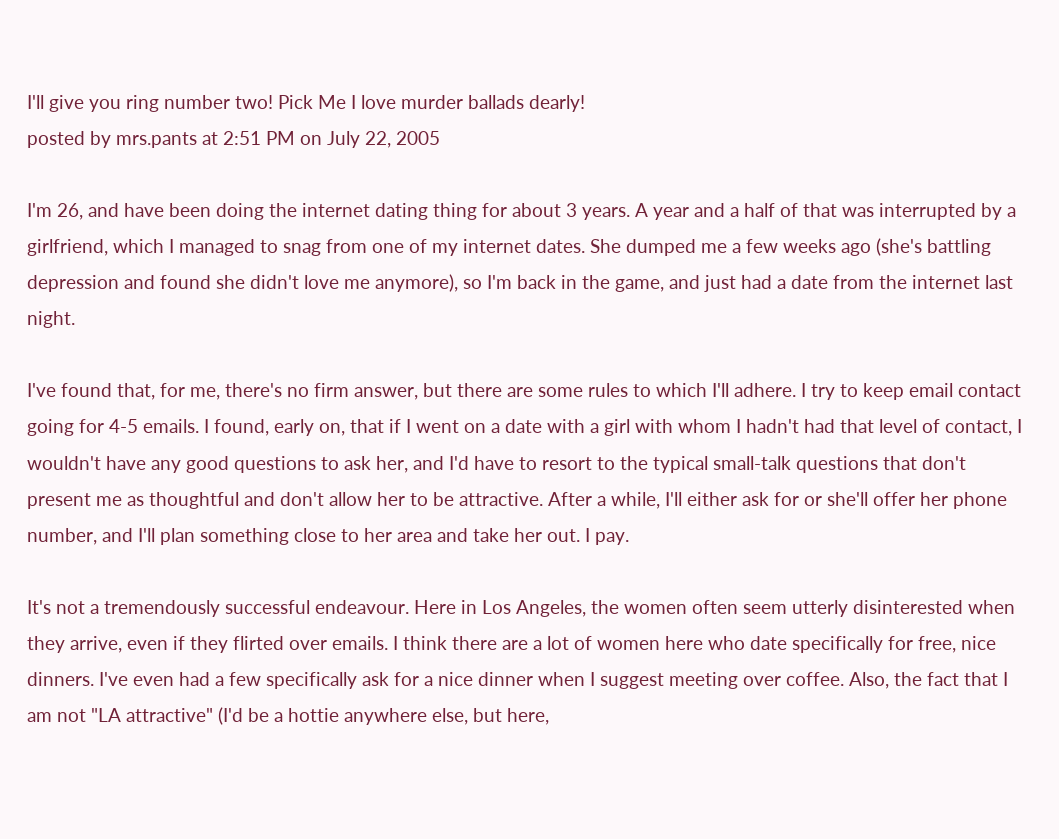I'll give you ring number two! Pick Me I love murder ballads dearly!
posted by mrs.pants at 2:51 PM on July 22, 2005

I'm 26, and have been doing the internet dating thing for about 3 years. A year and a half of that was interrupted by a girlfriend, which I managed to snag from one of my internet dates. She dumped me a few weeks ago (she's battling depression and found she didn't love me anymore), so I'm back in the game, and just had a date from the internet last night.

I've found that, for me, there's no firm answer, but there are some rules to which I'll adhere. I try to keep email contact going for 4-5 emails. I found, early on, that if I went on a date with a girl with whom I hadn't had that level of contact, I wouldn't have any good questions to ask her, and I'd have to resort to the typical small-talk questions that don't present me as thoughtful and don't allow her to be attractive. After a while, I'll either ask for or she'll offer her phone number, and I'll plan something close to her area and take her out. I pay.

It's not a tremendously successful endeavour. Here in Los Angeles, the women often seem utterly disinterested when they arrive, even if they flirted over emails. I think there are a lot of women here who date specifically for free, nice dinners. I've even had a few specifically ask for a nice dinner when I suggest meeting over coffee. Also, the fact that I am not "LA attractive" (I'd be a hottie anywhere else, but here,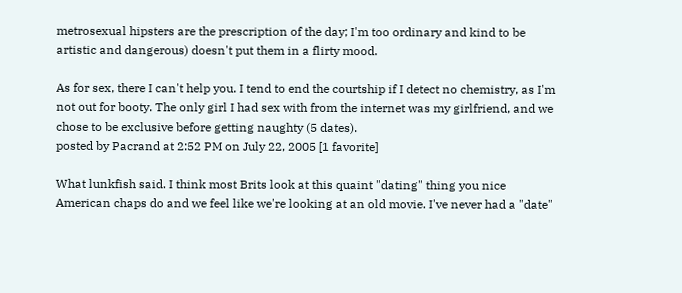metrosexual hipsters are the prescription of the day; I'm too ordinary and kind to be artistic and dangerous) doesn't put them in a flirty mood.

As for sex, there I can't help you. I tend to end the courtship if I detect no chemistry, as I'm not out for booty. The only girl I had sex with from the internet was my girlfriend, and we chose to be exclusive before getting naughty (5 dates).
posted by Pacrand at 2:52 PM on July 22, 2005 [1 favorite]

What lunkfish said. I think most Brits look at this quaint "dating" thing you nice American chaps do and we feel like we're looking at an old movie. I've never had a "date"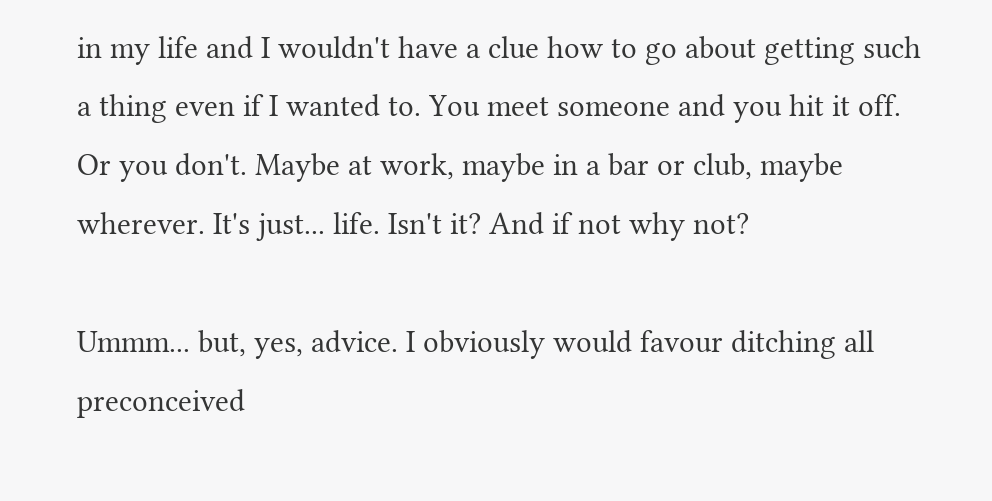in my life and I wouldn't have a clue how to go about getting such a thing even if I wanted to. You meet someone and you hit it off. Or you don't. Maybe at work, maybe in a bar or club, maybe wherever. It's just... life. Isn't it? And if not why not?

Ummm... but, yes, advice. I obviously would favour ditching all preconceived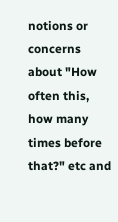notions or concerns about "How often this, how many times before that?" etc and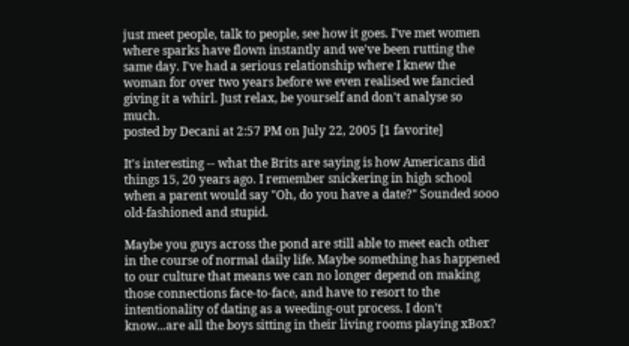just meet people, talk to people, see how it goes. I've met women where sparks have flown instantly and we've been rutting the same day. I've had a serious relationship where I knew the woman for over two years before we even realised we fancied giving it a whirl. Just relax, be yourself and don't analyse so much.
posted by Decani at 2:57 PM on July 22, 2005 [1 favorite]

It's interesting -- what the Brits are saying is how Americans did things 15, 20 years ago. I remember snickering in high school when a parent would say "Oh, do you have a date?" Sounded sooo old-fashioned and stupid.

Maybe you guys across the pond are still able to meet each other in the course of normal daily life. Maybe something has happened to our culture that means we can no longer depend on making those connections face-to-face, and have to resort to the intentionality of dating as a weeding-out process. I don't know...are all the boys sitting in their living rooms playing xBox?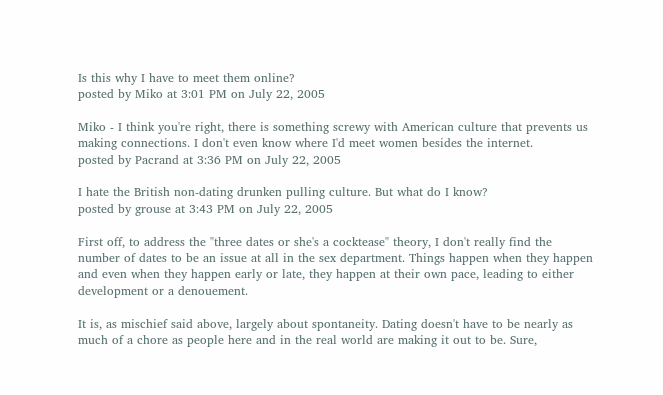Is this why I have to meet them online?
posted by Miko at 3:01 PM on July 22, 2005

Miko - I think you're right, there is something screwy with American culture that prevents us making connections. I don't even know where I'd meet women besides the internet.
posted by Pacrand at 3:36 PM on July 22, 2005

I hate the British non-dating drunken pulling culture. But what do I know?
posted by grouse at 3:43 PM on July 22, 2005

First off, to address the "three dates or she's a cocktease" theory, I don't really find the number of dates to be an issue at all in the sex department. Things happen when they happen and even when they happen early or late, they happen at their own pace, leading to either development or a denouement.

It is, as mischief said above, largely about spontaneity. Dating doesn't have to be nearly as much of a chore as people here and in the real world are making it out to be. Sure,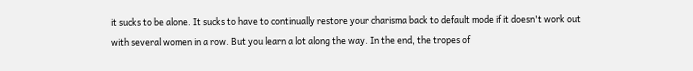it sucks to be alone. It sucks to have to continually restore your charisma back to default mode if it doesn't work out with several women in a row. But you learn a lot along the way. In the end, the tropes of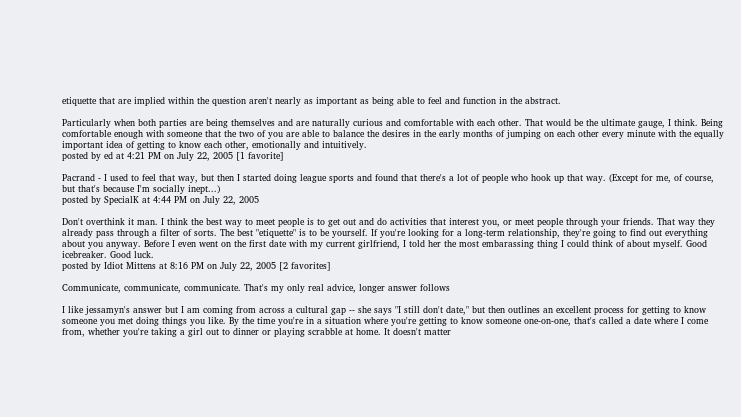etiquette that are implied within the question aren't nearly as important as being able to feel and function in the abstract.

Particularly when both parties are being themselves and are naturally curious and comfortable with each other. That would be the ultimate gauge, I think. Being comfortable enough with someone that the two of you are able to balance the desires in the early months of jumping on each other every minute with the equally important idea of getting to know each other, emotionally and intuitively.
posted by ed at 4:21 PM on July 22, 2005 [1 favorite]

Pacrand - I used to feel that way, but then I started doing league sports and found that there's a lot of people who hook up that way. (Except for me, of course, but that's because I'm socially inept...)
posted by SpecialK at 4:44 PM on July 22, 2005

Don't overthink it man. I think the best way to meet people is to get out and do activities that interest you, or meet people through your friends. That way they already pass through a filter of sorts. The best "etiquette" is to be yourself. If you're looking for a long-term relationship, they're going to find out everything about you anyway. Before I even went on the first date with my current girlfriend, I told her the most embarassing thing I could think of about myself. Good icebreaker. Good luck.
posted by Idiot Mittens at 8:16 PM on July 22, 2005 [2 favorites]

Communicate, communicate, communicate. That's my only real advice, longer answer follows

I like jessamyn's answer but I am coming from across a cultural gap -- she says "I still don't date," but then outlines an excellent process for getting to know someone you met doing things you like. By the time you're in a situation where you're getting to know someone one-on-one, that's called a date where I come from, whether you're taking a girl out to dinner or playing scrabble at home. It doesn't matter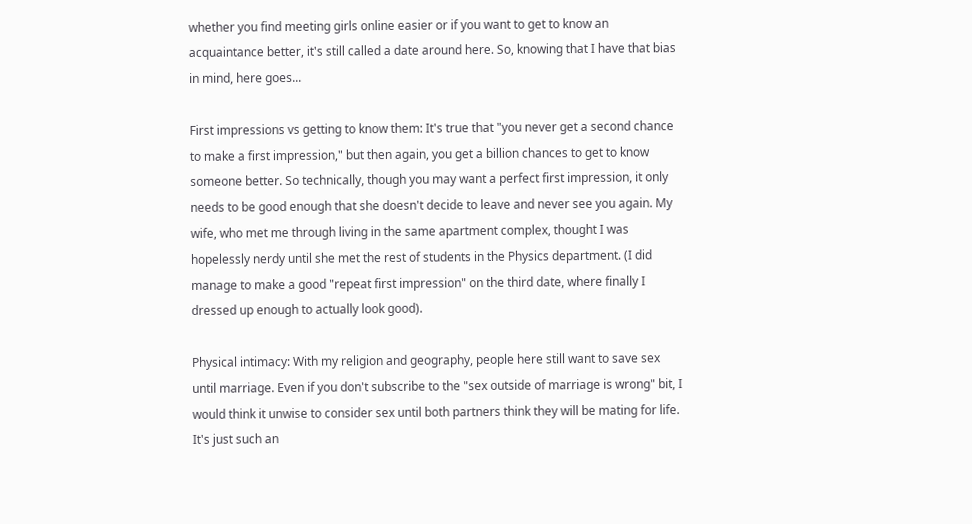whether you find meeting girls online easier or if you want to get to know an acquaintance better, it's still called a date around here. So, knowing that I have that bias in mind, here goes...

First impressions vs getting to know them: It's true that "you never get a second chance to make a first impression," but then again, you get a billion chances to get to know someone better. So technically, though you may want a perfect first impression, it only needs to be good enough that she doesn't decide to leave and never see you again. My wife, who met me through living in the same apartment complex, thought I was hopelessly nerdy until she met the rest of students in the Physics department. (I did manage to make a good "repeat first impression" on the third date, where finally I dressed up enough to actually look good).

Physical intimacy: With my religion and geography, people here still want to save sex until marriage. Even if you don't subscribe to the "sex outside of marriage is wrong" bit, I would think it unwise to consider sex until both partners think they will be mating for life. It's just such an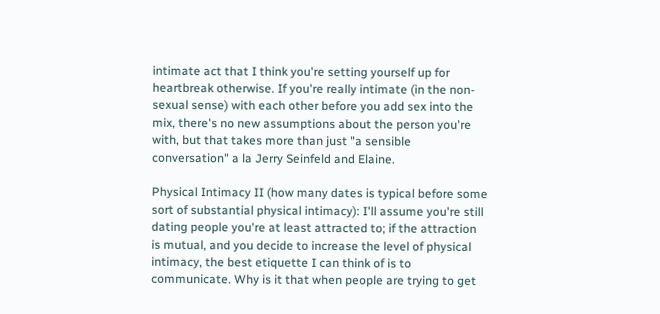intimate act that I think you're setting yourself up for heartbreak otherwise. If you're really intimate (in the non-sexual sense) with each other before you add sex into the mix, there's no new assumptions about the person you're with, but that takes more than just "a sensible conversation" a la Jerry Seinfeld and Elaine.

Physical Intimacy II (how many dates is typical before some sort of substantial physical intimacy): I'll assume you're still dating people you're at least attracted to; if the attraction is mutual, and you decide to increase the level of physical intimacy, the best etiquette I can think of is to communicate. Why is it that when people are trying to get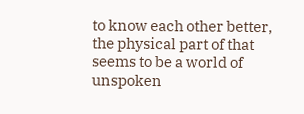to know each other better, the physical part of that seems to be a world of unspoken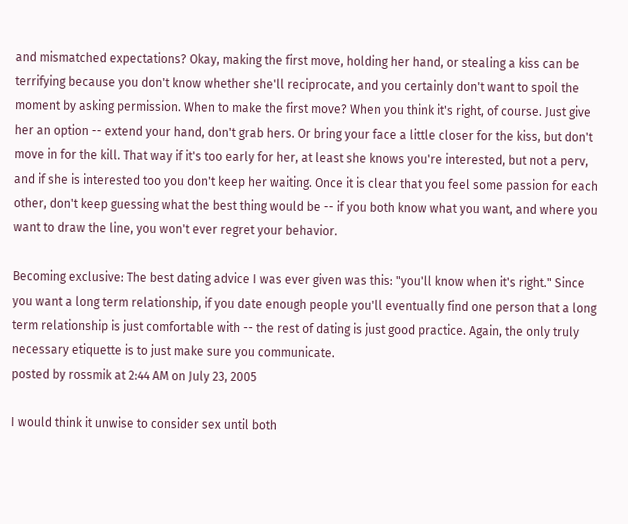and mismatched expectations? Okay, making the first move, holding her hand, or stealing a kiss can be terrifying because you don't know whether she'll reciprocate, and you certainly don't want to spoil the moment by asking permission. When to make the first move? When you think it's right, of course. Just give her an option -- extend your hand, don't grab hers. Or bring your face a little closer for the kiss, but don't move in for the kill. That way if it's too early for her, at least she knows you're interested, but not a perv, and if she is interested too you don't keep her waiting. Once it is clear that you feel some passion for each other, don't keep guessing what the best thing would be -- if you both know what you want, and where you want to draw the line, you won't ever regret your behavior.

Becoming exclusive: The best dating advice I was ever given was this: "you'll know when it's right." Since you want a long term relationship, if you date enough people you'll eventually find one person that a long term relationship is just comfortable with -- the rest of dating is just good practice. Again, the only truly necessary etiquette is to just make sure you communicate.
posted by rossmik at 2:44 AM on July 23, 2005

I would think it unwise to consider sex until both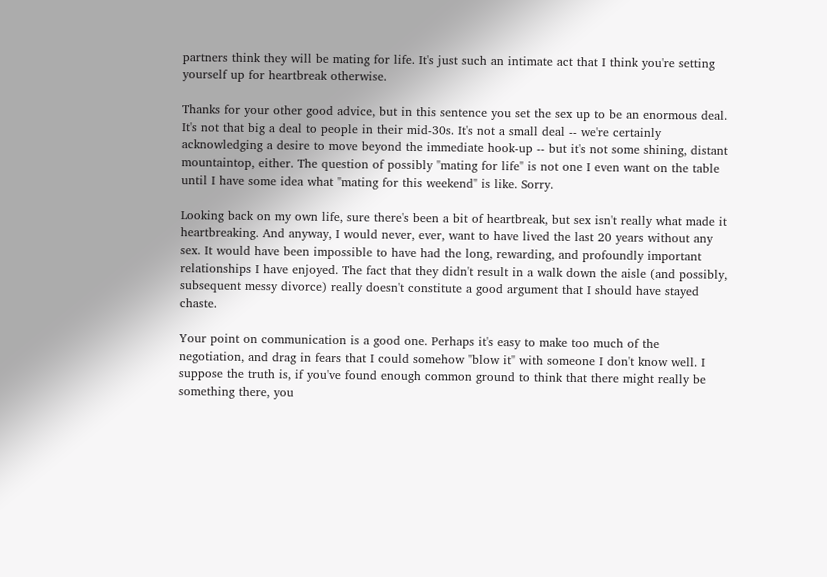partners think they will be mating for life. It's just such an intimate act that I think you're setting yourself up for heartbreak otherwise.

Thanks for your other good advice, but in this sentence you set the sex up to be an enormous deal. It's not that big a deal to people in their mid-30s. It's not a small deal -- we're certainly acknowledging a desire to move beyond the immediate hook-up -- but it's not some shining, distant mountaintop, either. The question of possibly "mating for life" is not one I even want on the table until I have some idea what "mating for this weekend" is like. Sorry.

Looking back on my own life, sure there's been a bit of heartbreak, but sex isn't really what made it heartbreaking. And anyway, I would never, ever, want to have lived the last 20 years without any sex. It would have been impossible to have had the long, rewarding, and profoundly important relationships I have enjoyed. The fact that they didn't result in a walk down the aisle (and possibly, subsequent messy divorce) really doesn't constitute a good argument that I should have stayed chaste.

Your point on communication is a good one. Perhaps it's easy to make too much of the negotiation, and drag in fears that I could somehow "blow it" with someone I don't know well. I suppose the truth is, if you've found enough common ground to think that there might really be something there, you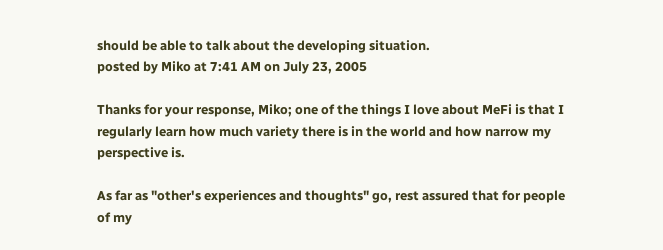should be able to talk about the developing situation.
posted by Miko at 7:41 AM on July 23, 2005

Thanks for your response, Miko; one of the things I love about MeFi is that I regularly learn how much variety there is in the world and how narrow my perspective is.

As far as "other's experiences and thoughts" go, rest assured that for people of my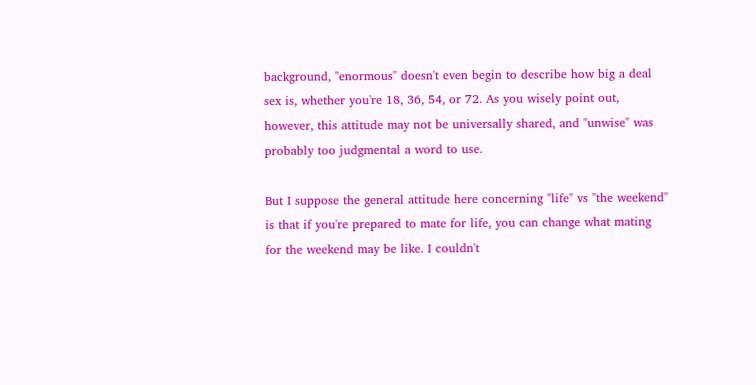background, "enormous" doesn't even begin to describe how big a deal sex is, whether you're 18, 36, 54, or 72. As you wisely point out, however, this attitude may not be universally shared, and "unwise" was probably too judgmental a word to use.

But I suppose the general attitude here concerning "life" vs "the weekend" is that if you're prepared to mate for life, you can change what mating for the weekend may be like. I couldn't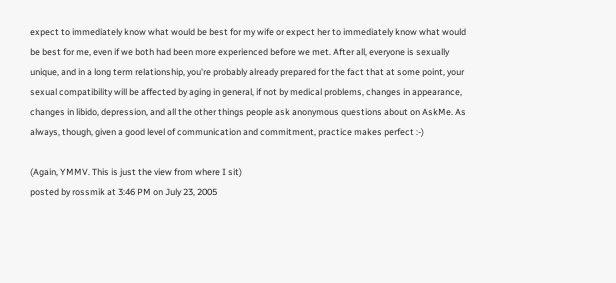expect to immediately know what would be best for my wife or expect her to immediately know what would be best for me, even if we both had been more experienced before we met. After all, everyone is sexually unique, and in a long term relationship, you're probably already prepared for the fact that at some point, your sexual compatibility will be affected by aging in general, if not by medical problems, changes in appearance, changes in libido, depression, and all the other things people ask anonymous questions about on AskMe. As always, though, given a good level of communication and commitment, practice makes perfect :-)

(Again, YMMV. This is just the view from where I sit)
posted by rossmik at 3:46 PM on July 23, 2005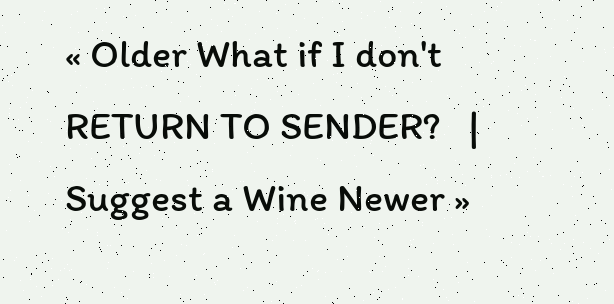« Older What if I don't RETURN TO SENDER?   |   Suggest a Wine Newer »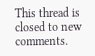This thread is closed to new comments.